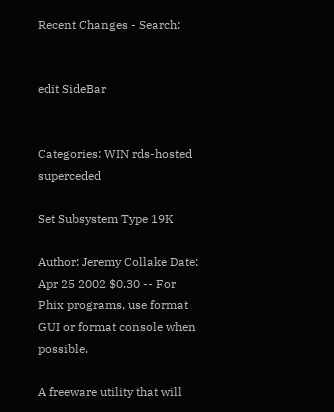Recent Changes - Search:


edit SideBar


Categories: WIN rds-hosted superceded

Set Subsystem Type 19K

Author: Jeremy Collake Date: Apr 25 2002 $0.30 -- For Phix programs, use format GUI or format console when possible.

A freeware utility that will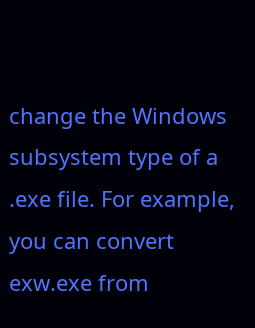change the Windows subsystem type of a .exe file. For example, you can convert exw.exe from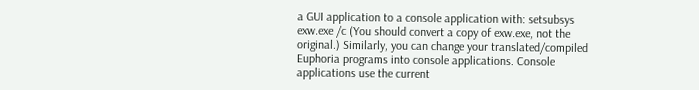a GUI application to a console application with: setsubsys exw.exe /c (You should convert a copy of exw.exe, not the original.) Similarly, you can change your translated/compiled Euphoria programs into console applications. Console applications use the current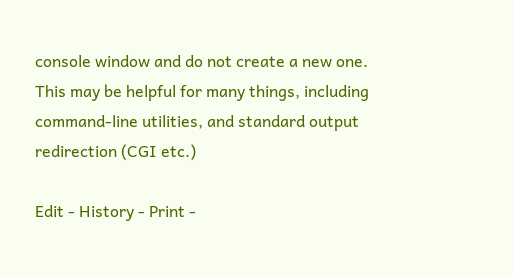console window and do not create a new one. This may be helpful for many things, including command-line utilities, and standard output redirection (CGI etc.)

Edit - History - Print -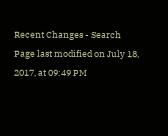Recent Changes - Search
Page last modified on July 18, 2017, at 09:49 PM